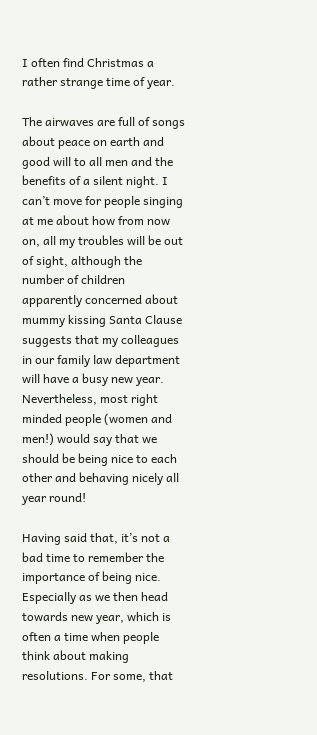I often find Christmas a rather strange time of year.

The airwaves are full of songs about peace on earth and good will to all men and the benefits of a silent night. I can’t move for people singing at me about how from now on, all my troubles will be out of sight, although the number of children apparently concerned about mummy kissing Santa Clause suggests that my colleagues in our family law department will have a busy new year. Nevertheless, most right minded people (women and men!) would say that we should be being nice to each other and behaving nicely all year round!

Having said that, it’s not a bad time to remember the importance of being nice. Especially as we then head towards new year, which is often a time when people think about making resolutions. For some, that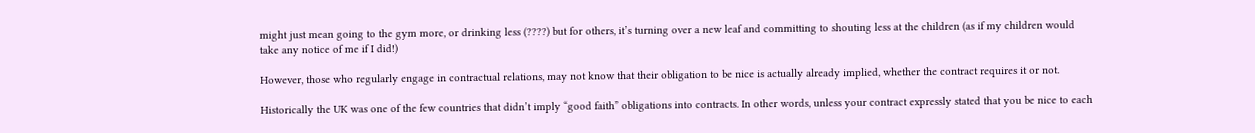might just mean going to the gym more, or drinking less (????) but for others, it’s turning over a new leaf and committing to shouting less at the children (as if my children would take any notice of me if I did!)

However, those who regularly engage in contractual relations, may not know that their obligation to be nice is actually already implied, whether the contract requires it or not.

Historically the UK was one of the few countries that didn’t imply “good faith” obligations into contracts. In other words, unless your contract expressly stated that you be nice to each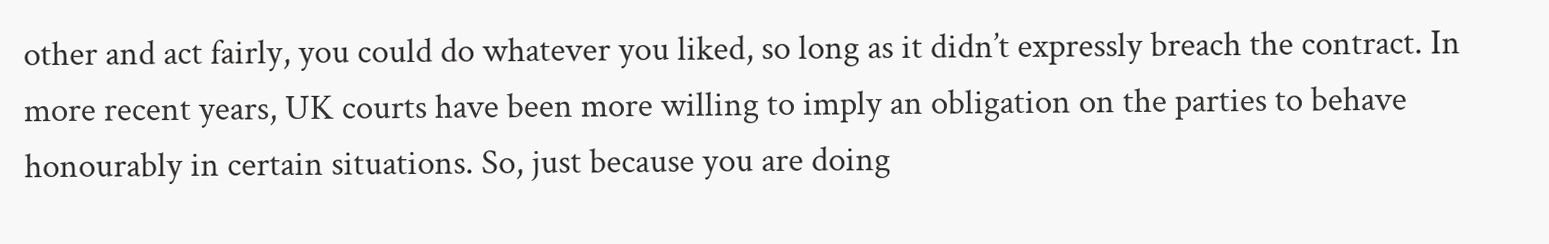other and act fairly, you could do whatever you liked, so long as it didn’t expressly breach the contract. In more recent years, UK courts have been more willing to imply an obligation on the parties to behave honourably in certain situations. So, just because you are doing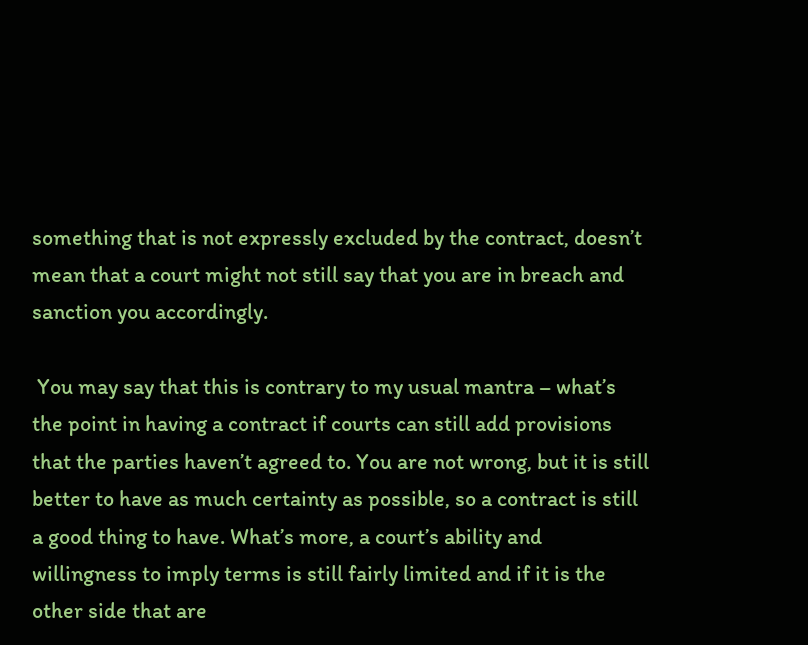something that is not expressly excluded by the contract, doesn’t mean that a court might not still say that you are in breach and sanction you accordingly.

 You may say that this is contrary to my usual mantra – what’s the point in having a contract if courts can still add provisions that the parties haven’t agreed to. You are not wrong, but it is still better to have as much certainty as possible, so a contract is still a good thing to have. What’s more, a court’s ability and willingness to imply terms is still fairly limited and if it is the other side that are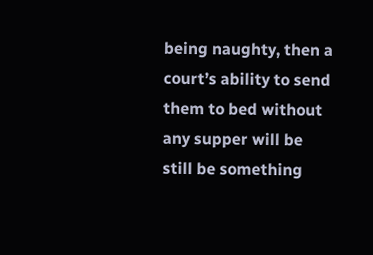being naughty, then a court’s ability to send them to bed without any supper will be still be something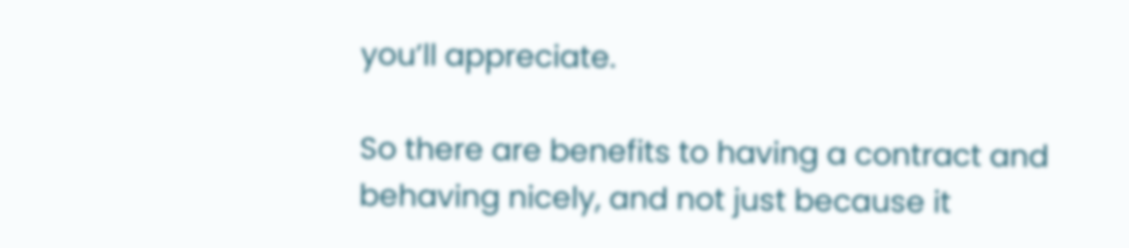you’ll appreciate.

So there are benefits to having a contract and behaving nicely, and not just because it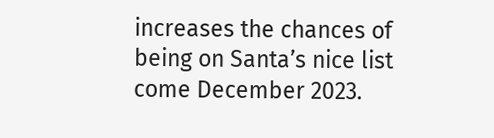increases the chances of being on Santa’s nice list come December 2023.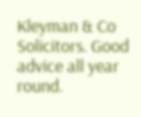Kleyman & Co Solicitors. Good advice all year round.